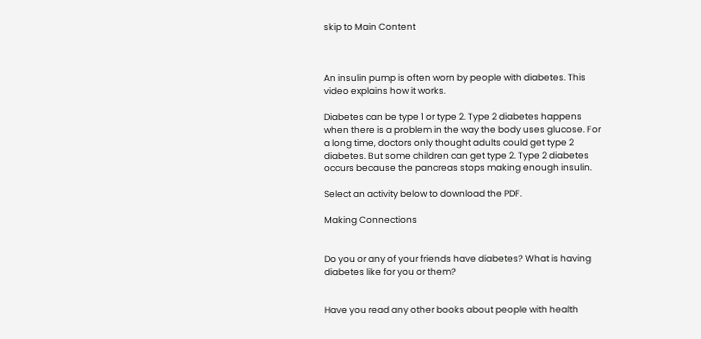skip to Main Content



An insulin pump is often worn by people with diabetes. This video explains how it works.

Diabetes can be type 1 or type 2. Type 2 diabetes happens when there is a problem in the way the body uses glucose. For a long time, doctors only thought adults could get type 2 diabetes. But some children can get type 2. Type 2 diabetes occurs because the pancreas stops making enough insulin.

Select an activity below to download the PDF.

Making Connections


Do you or any of your friends have diabetes? What is having diabetes like for you or them?


Have you read any other books about people with health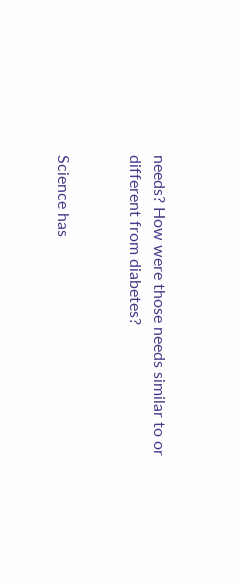needs? How were those needs similar to or different from diabetes?


Science has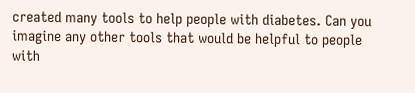created many tools to help people with diabetes. Can you imagine any other tools that would be helpful to people with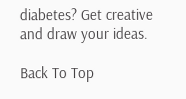diabetes? Get creative and draw your ideas.

Back To Top